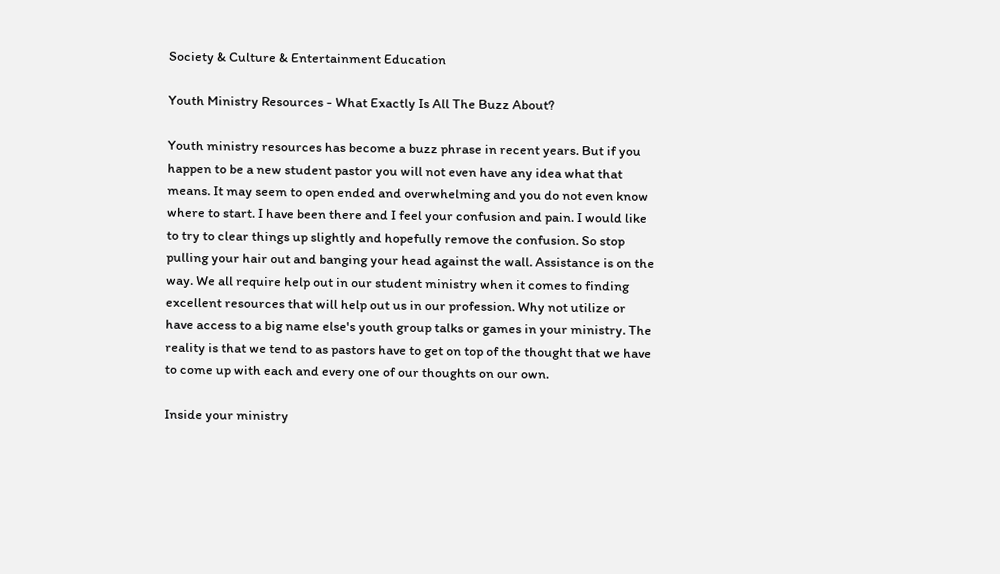Society & Culture & Entertainment Education

Youth Ministry Resources - What Exactly Is All The Buzz About?

Youth ministry resources has become a buzz phrase in recent years. But if you happen to be a new student pastor you will not even have any idea what that means. It may seem to open ended and overwhelming and you do not even know where to start. I have been there and I feel your confusion and pain. I would like to try to clear things up slightly and hopefully remove the confusion. So stop pulling your hair out and banging your head against the wall. Assistance is on the way. We all require help out in our student ministry when it comes to finding excellent resources that will help out us in our profession. Why not utilize or have access to a big name else's youth group talks or games in your ministry. The reality is that we tend to as pastors have to get on top of the thought that we have to come up with each and every one of our thoughts on our own.

Inside your ministry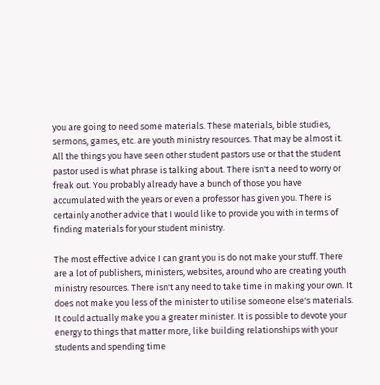you are going to need some materials. These materials, bible studies, sermons, games, etc. are youth ministry resources. That may be almost it. All the things you have seen other student pastors use or that the student pastor used is what phrase is talking about. There isn't a need to worry or freak out. You probably already have a bunch of those you have accumulated with the years or even a professor has given you. There is certainly another advice that I would like to provide you with in terms of finding materials for your student ministry.

The most effective advice I can grant you is do not make your stuff. There are a lot of publishers, ministers, websites, around who are creating youth ministry resources. There isn't any need to take time in making your own. It does not make you less of the minister to utilise someone else's materials. It could actually make you a greater minister. It is possible to devote your energy to things that matter more, like building relationships with your students and spending time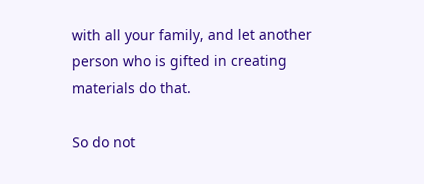with all your family, and let another person who is gifted in creating materials do that.

So do not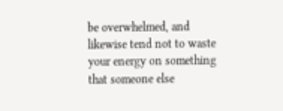be overwhelmed, and likewise tend not to waste your energy on something that someone else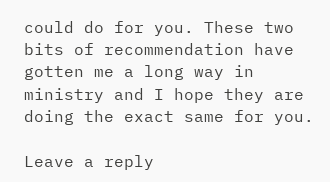could do for you. These two bits of recommendation have gotten me a long way in ministry and I hope they are doing the exact same for you.

Leave a reply